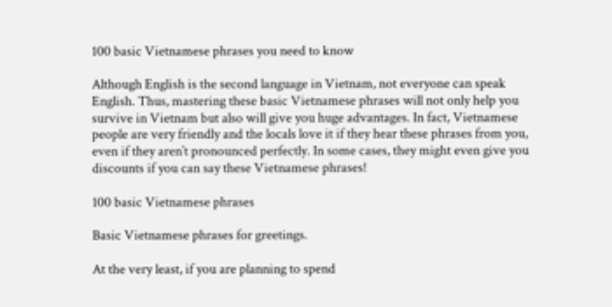100 basic Vietnamese phrases you need to know

Although English is the second language in Vietnam, not everyone can speak English. Thus, mastering these basic Vietnamese phrases will not only help you survive in Vietnam but also will give you huge advantages. In fact, Vietnamese people are very friendly and the locals love it if they hear these phrases from you, even if they aren’t pronounced perfectly. In some cases, they might even give you discounts if you can say these Vietnamese phrases!

100 basic Vietnamese phrases

Basic Vietnamese phrases for greetings.

At the very least, if you are planning to spend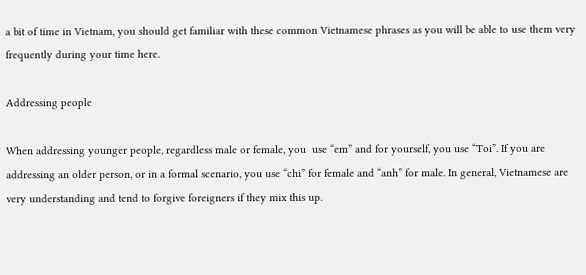a bit of time in Vietnam, you should get familiar with these common Vietnamese phrases as you will be able to use them very frequently during your time here.

Addressing people

When addressing younger people, regardless male or female, you  use “em” and for yourself, you use “Toi”. If you are addressing an older person, or in a formal scenario, you use “chi” for female and “anh” for male. In general, Vietnamese are very understanding and tend to forgive foreigners if they mix this up.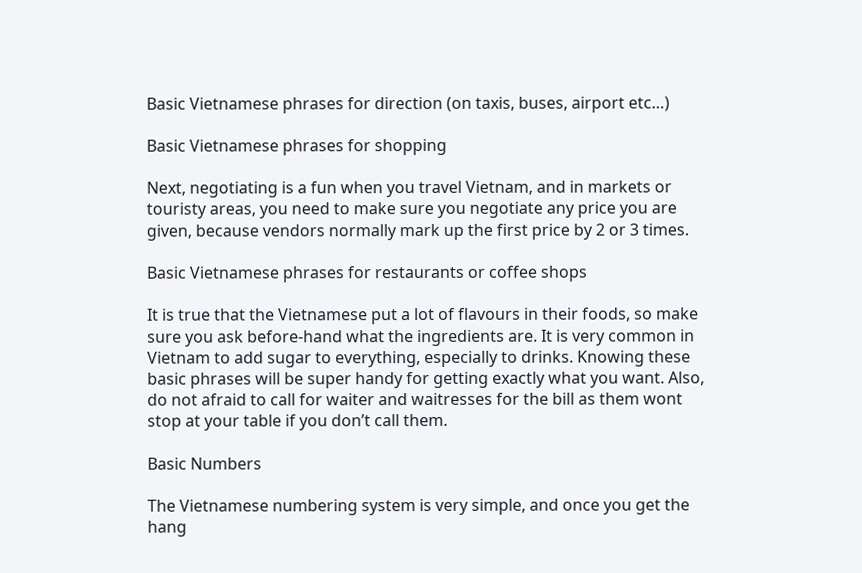Basic Vietnamese phrases for direction (on taxis, buses, airport etc…)

Basic Vietnamese phrases for shopping

Next, negotiating is a fun when you travel Vietnam, and in markets or touristy areas, you need to make sure you negotiate any price you are given, because vendors normally mark up the first price by 2 or 3 times.

Basic Vietnamese phrases for restaurants or coffee shops

It is true that the Vietnamese put a lot of flavours in their foods, so make sure you ask before-hand what the ingredients are. It is very common in Vietnam to add sugar to everything, especially to drinks. Knowing these basic phrases will be super handy for getting exactly what you want. Also, do not afraid to call for waiter and waitresses for the bill as them wont stop at your table if you don’t call them.

Basic Numbers

The Vietnamese numbering system is very simple, and once you get the hang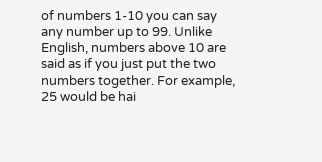of numbers 1-10 you can say any number up to 99. Unlike English, numbers above 10 are said as if you just put the two numbers together. For example, 25 would be hai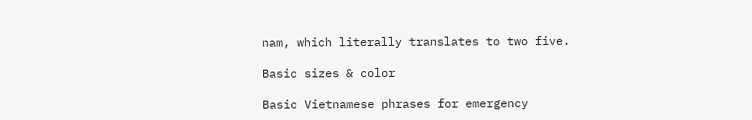nam, which literally translates to two five.

Basic sizes & color

Basic Vietnamese phrases for emergency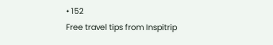• 152
Free travel tips from Inspitrip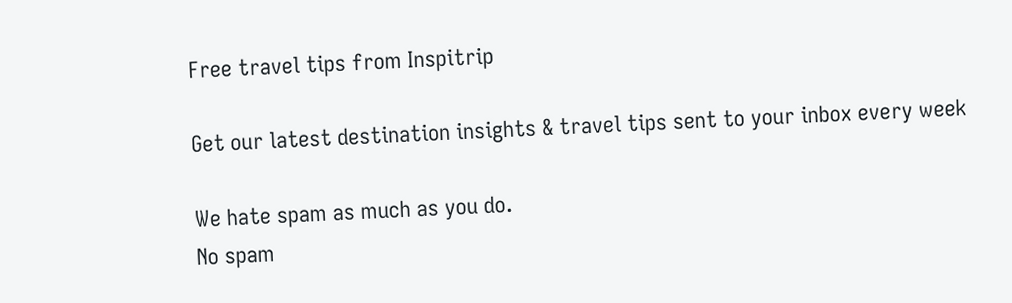Free travel tips from Inspitrip

Get our latest destination insights & travel tips sent to your inbox every week

We hate spam as much as you do.
No spam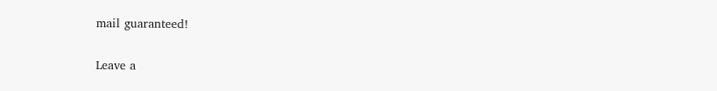mail guaranteed!


Leave a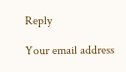Reply

Your email address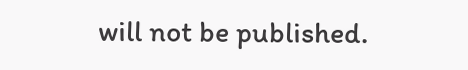will not be published.